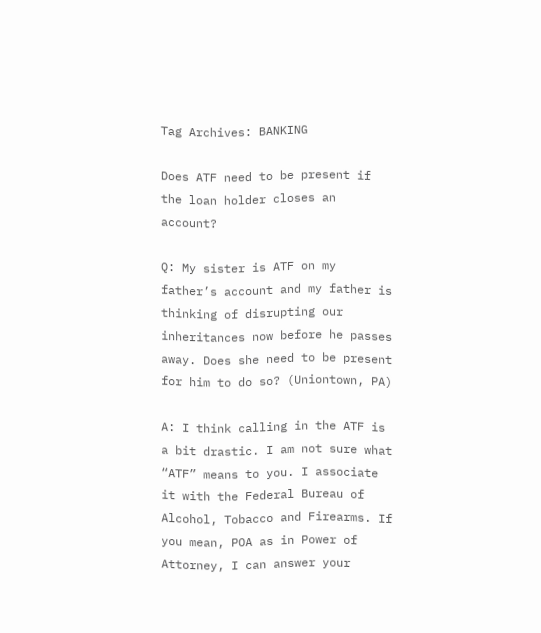Tag Archives: BANKING

Does ATF need to be present if the loan holder closes an account?

Q: My sister is ATF on my father’s account and my father is thinking of disrupting our inheritances now before he passes away. Does she need to be present for him to do so? (Uniontown, PA)

A: I think calling in the ATF is a bit drastic. I am not sure what “ATF” means to you. I associate it with the Federal Bureau of Alcohol, Tobacco and Firearms. If you mean, POA as in Power of Attorney, I can answer your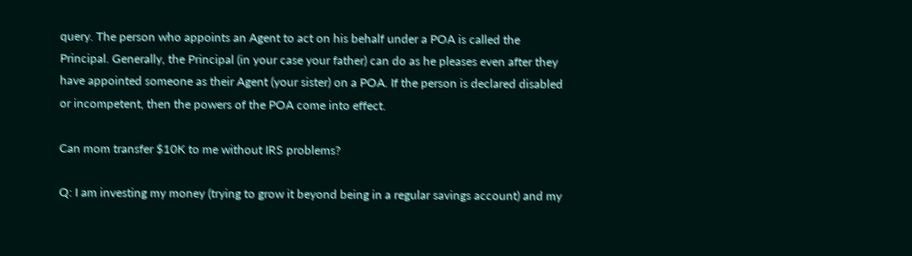query. The person who appoints an Agent to act on his behalf under a POA is called the Principal. Generally, the Principal (in your case your father) can do as he pleases even after they have appointed someone as their Agent (your sister) on a POA. If the person is declared disabled or incompetent, then the powers of the POA come into effect.

Can mom transfer $10K to me without IRS problems?

Q: I am investing my money (trying to grow it beyond being in a regular savings account) and my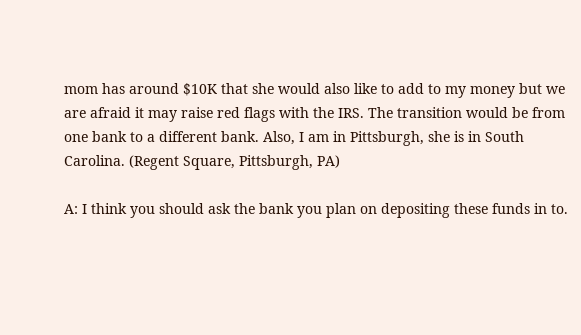mom has around $10K that she would also like to add to my money but we are afraid it may raise red flags with the IRS. The transition would be from one bank to a different bank. Also, I am in Pittsburgh, she is in South Carolina. (Regent Square, Pittsburgh, PA)

A: I think you should ask the bank you plan on depositing these funds in to.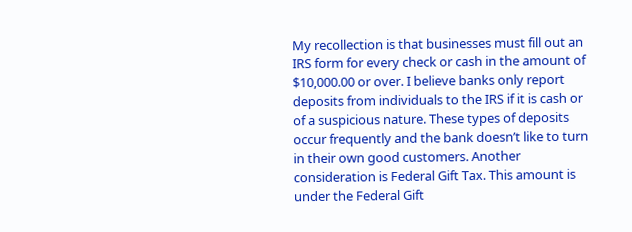My recollection is that businesses must fill out an IRS form for every check or cash in the amount of $10,000.00 or over. I believe banks only report deposits from individuals to the IRS if it is cash or of a suspicious nature. These types of deposits occur frequently and the bank doesn’t like to turn in their own good customers. Another consideration is Federal Gift Tax. This amount is under the Federal Gift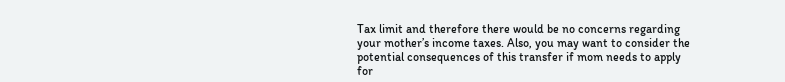Tax limit and therefore there would be no concerns regarding your mother’s income taxes. Also, you may want to consider the potential consequences of this transfer if mom needs to apply for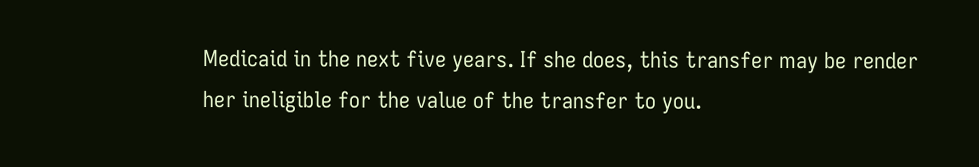Medicaid in the next five years. If she does, this transfer may be render her ineligible for the value of the transfer to you.